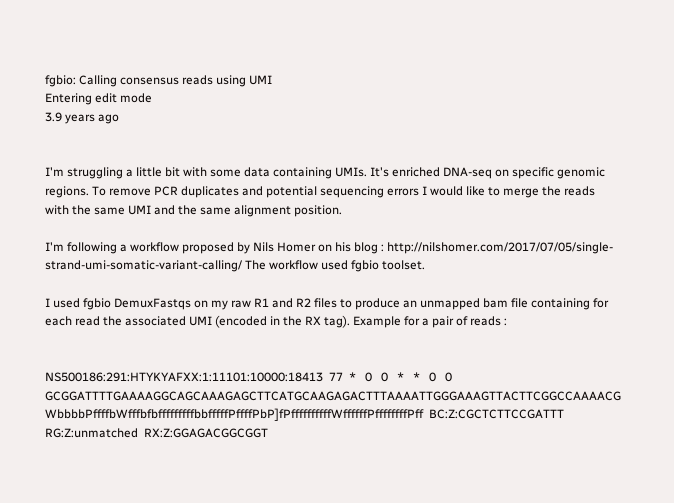fgbio: Calling consensus reads using UMI
Entering edit mode
3.9 years ago


I'm struggling a little bit with some data containing UMIs. It's enriched DNA-seq on specific genomic regions. To remove PCR duplicates and potential sequencing errors I would like to merge the reads with the same UMI and the same alignment position.

I'm following a workflow proposed by Nils Homer on his blog : http://nilshomer.com/2017/07/05/single-strand-umi-somatic-variant-calling/ The workflow used fgbio toolset.

I used fgbio DemuxFastqs on my raw R1 and R2 files to produce an unmapped bam file containing for each read the associated UMI (encoded in the RX tag). Example for a pair of reads :


NS500186:291:HTYKYAFXX:1:11101:10000:18413  77  *   0   0   *   *   0   0   GCGGATTTTGAAAAGGCAGCAAAGAGCTTCATGCAAGAGACTTTAAAATTGGGAAAGTTACTTCGGCCAAAACG  WbbbbPffffbWfffbfbfffffffffbbfffffPffffPbP]fPffffffffffWffffffPffffffffPff  BC:Z:CGCTCTTCCGATTT RG:Z:unmatched  RX:Z:GGAGACGGCGGT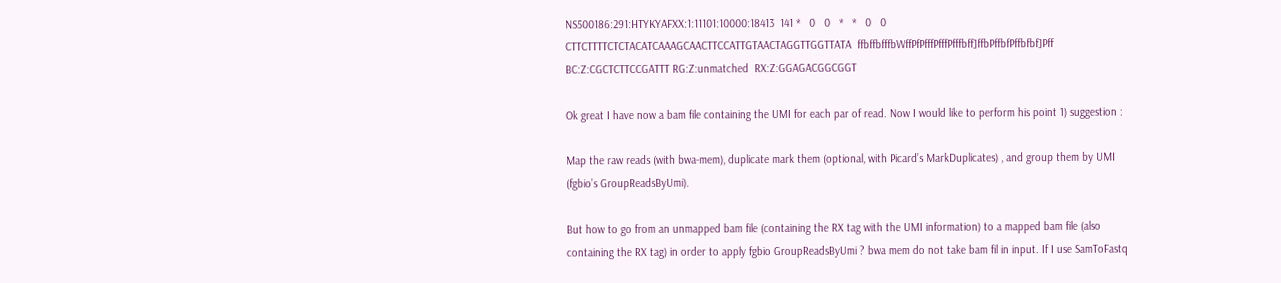NS500186:291:HTYKYAFXX:1:11101:10000:18413  141 *   0   0   *   *   0   0   CTTCTTTTCTCTACATCAAAGCAACTTCCATTGTAACTAGGTTGGTTATA  ffbffbfffbWffPfPfffPfffPfffbff]ffbPffbfPffbfbf]Pff  BC:Z:CGCTCTTCCGATTT RG:Z:unmatched  RX:Z:GGAGACGGCGGT

Ok great I have now a bam file containing the UMI for each par of read. Now I would like to perform his point 1) suggestion :

Map the raw reads (with bwa-mem), duplicate mark them (optional, with Picard’s MarkDuplicates) , and group them by UMI (fgbio’s GroupReadsByUmi).

But how to go from an unmapped bam file (containing the RX tag with the UMI information) to a mapped bam file (also containing the RX tag) in order to apply fgbio GroupReadsByUmi ? bwa mem do not take bam fil in input. If I use SamToFastq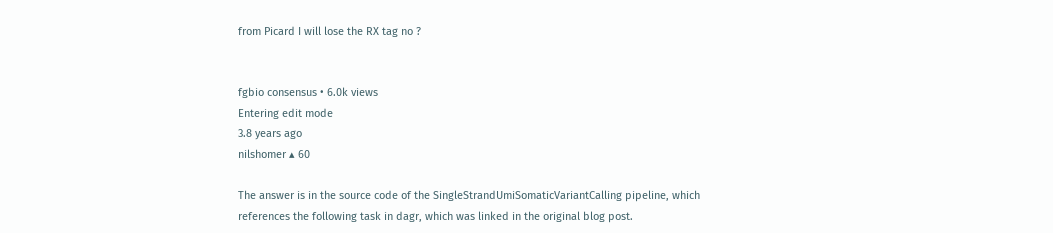from Picard I will lose the RX tag no ?


fgbio consensus • 6.0k views
Entering edit mode
3.8 years ago
nilshomer ▴ 60

The answer is in the source code of the SingleStrandUmiSomaticVariantCalling pipeline, which references the following task in dagr, which was linked in the original blog post.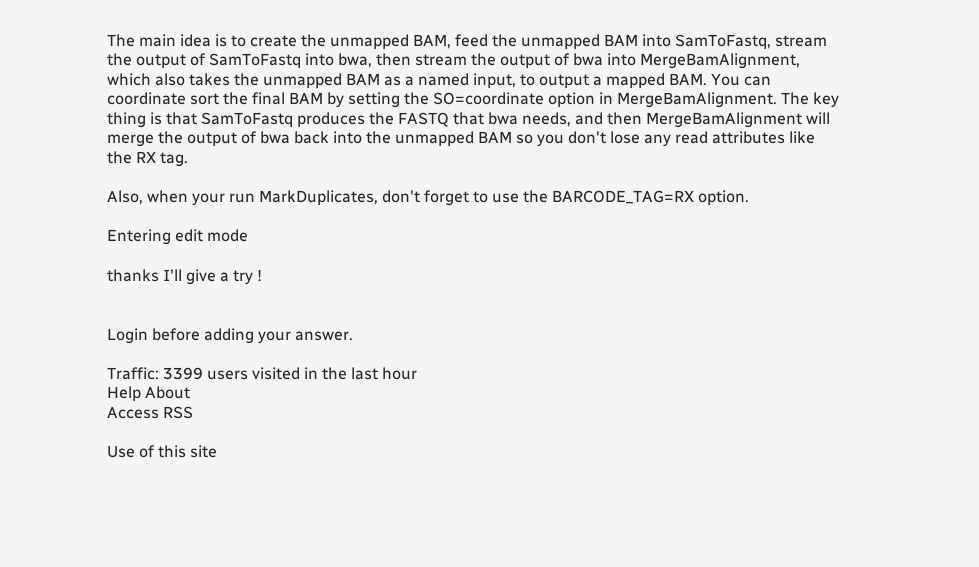The main idea is to create the unmapped BAM, feed the unmapped BAM into SamToFastq, stream the output of SamToFastq into bwa, then stream the output of bwa into MergeBamAlignment, which also takes the unmapped BAM as a named input, to output a mapped BAM. You can coordinate sort the final BAM by setting the SO=coordinate option in MergeBamAlignment. The key thing is that SamToFastq produces the FASTQ that bwa needs, and then MergeBamAlignment will merge the output of bwa back into the unmapped BAM so you don't lose any read attributes like the RX tag.

Also, when your run MarkDuplicates, don't forget to use the BARCODE_TAG=RX option.

Entering edit mode

thanks I'll give a try !


Login before adding your answer.

Traffic: 3399 users visited in the last hour
Help About
Access RSS

Use of this site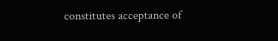constitutes acceptance of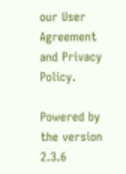our User Agreement and Privacy Policy.

Powered by the version 2.3.6